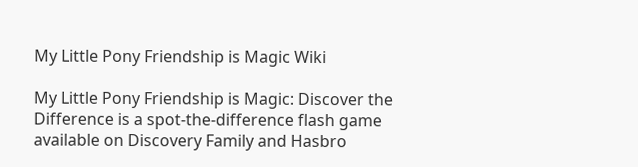My Little Pony Friendship is Magic Wiki

My Little Pony Friendship is Magic: Discover the Difference is a spot-the-difference flash game available on Discovery Family and Hasbro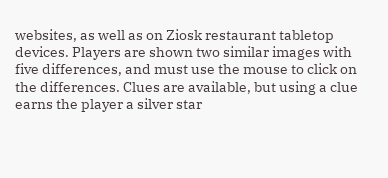websites, as well as on Ziosk restaurant tabletop devices. Players are shown two similar images with five differences, and must use the mouse to click on the differences. Clues are available, but using a clue earns the player a silver star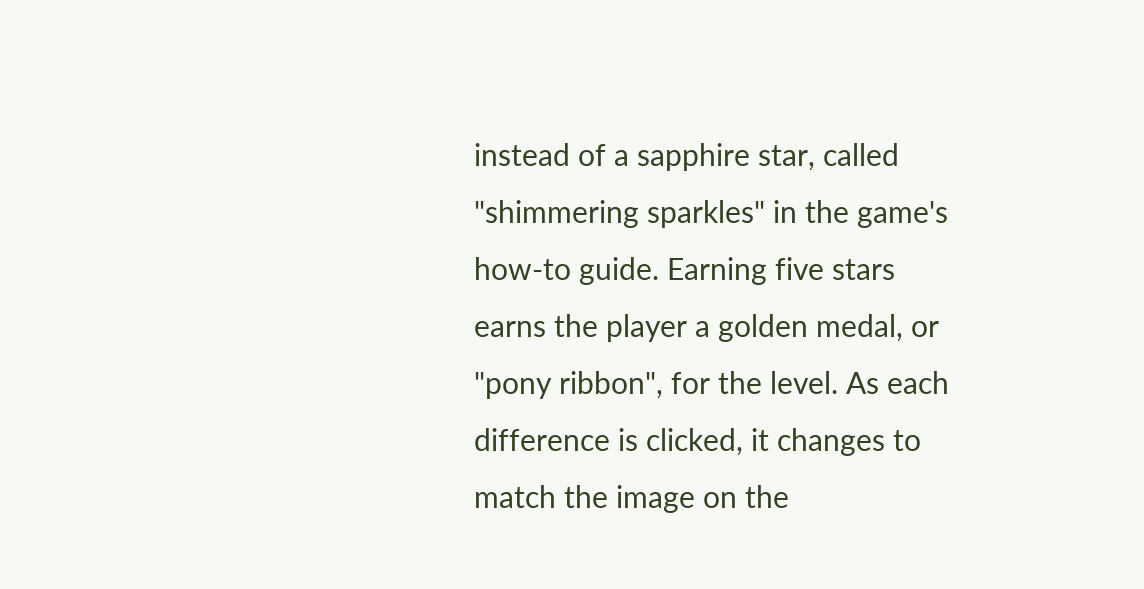instead of a sapphire star, called "shimmering sparkles" in the game's how-to guide. Earning five stars earns the player a golden medal, or "pony ribbon", for the level. As each difference is clicked, it changes to match the image on the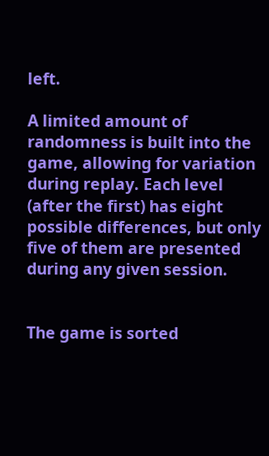left.

A limited amount of randomness is built into the game, allowing for variation during replay. Each level (after the first) has eight possible differences, but only five of them are presented during any given session.


The game is sorted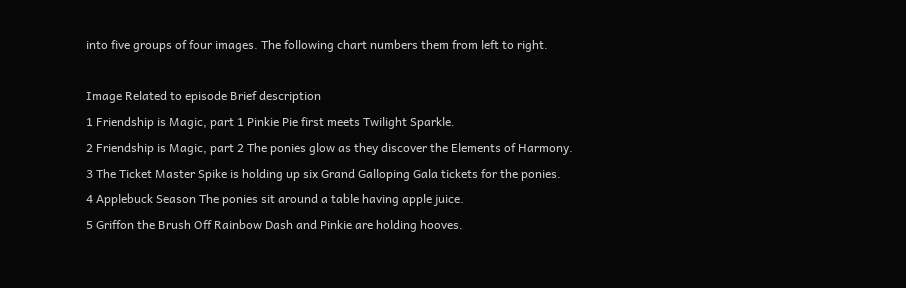into five groups of four images. The following chart numbers them from left to right.

Image Related to episode Brief description
1 Friendship is Magic, part 1 Pinkie Pie first meets Twilight Sparkle.
2 Friendship is Magic, part 2 The ponies glow as they discover the Elements of Harmony.
3 The Ticket Master Spike is holding up six Grand Galloping Gala tickets for the ponies.
4 Applebuck Season The ponies sit around a table having apple juice.
5 Griffon the Brush Off Rainbow Dash and Pinkie are holding hooves.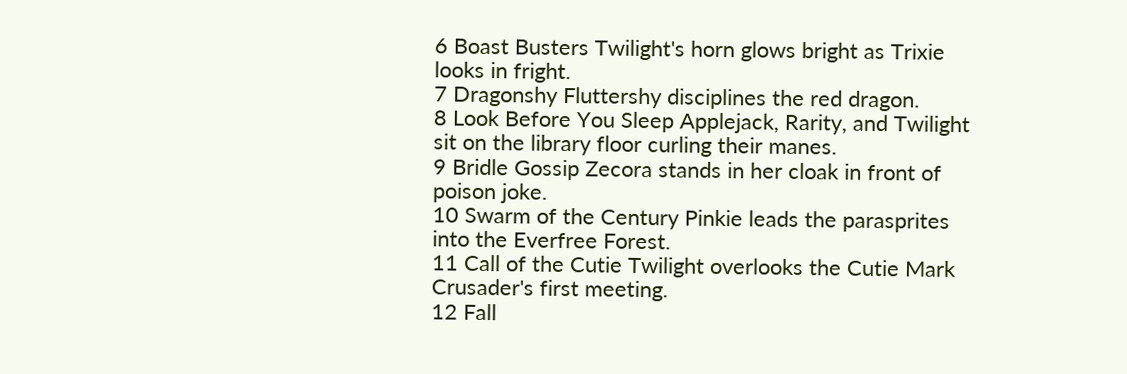6 Boast Busters Twilight's horn glows bright as Trixie looks in fright.
7 Dragonshy Fluttershy disciplines the red dragon.
8 Look Before You Sleep Applejack, Rarity, and Twilight sit on the library floor curling their manes.
9 Bridle Gossip Zecora stands in her cloak in front of poison joke.
10 Swarm of the Century Pinkie leads the parasprites into the Everfree Forest.
11 Call of the Cutie Twilight overlooks the Cutie Mark Crusader's first meeting.
12 Fall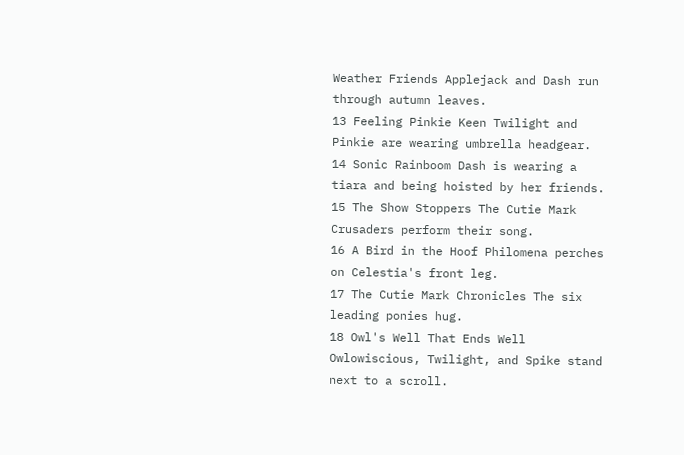Weather Friends Applejack and Dash run through autumn leaves.
13 Feeling Pinkie Keen Twilight and Pinkie are wearing umbrella headgear.
14 Sonic Rainboom Dash is wearing a tiara and being hoisted by her friends.
15 The Show Stoppers The Cutie Mark Crusaders perform their song.
16 A Bird in the Hoof Philomena perches on Celestia's front leg.
17 The Cutie Mark Chronicles The six leading ponies hug.
18 Owl's Well That Ends Well Owlowiscious, Twilight, and Spike stand next to a scroll.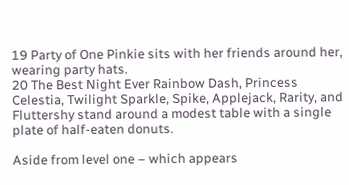19 Party of One Pinkie sits with her friends around her, wearing party hats.
20 The Best Night Ever Rainbow Dash, Princess Celestia, Twilight Sparkle, Spike, Applejack, Rarity, and Fluttershy stand around a modest table with a single plate of half-eaten donuts.

Aside from level one – which appears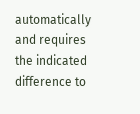automatically and requires the indicated difference to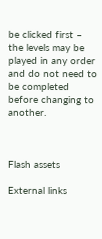be clicked first – the levels may be played in any order and do not need to be completed before changing to another.



Flash assets

External links